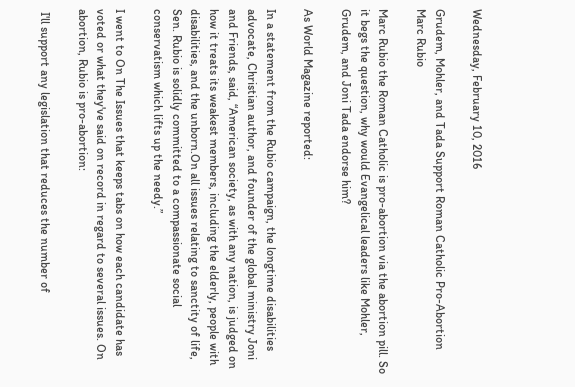Wednesday, February 10, 2016

Grudem, Mohler, and Tada Support Roman Catholic Pro-Abortion Marc Rubio

Marc Rubio the Roman Catholic is pro-abortion via the abortion pill. So it begs the question, why would Evangelical leaders like Mohler, Grudem, and Joni Tada endorse him?

As World Magazine reported:

In a statement from the Rubio campaign, the longtime disabilities advocate, Christian author, and founder of the global ministry Joni and Friends, said, “American society, as with any nation, is judged on how it treats its weakest members, including the elderly, people with disabilities, and the unborn.On all issues relating to sanctity of life, Sen. Rubio is solidly committed to a compassionate social conservatism which lifts up the needy.”

I went to On The Issues that keeps tabs on how each candidate has voted or what they've said on record in regard to several issues. On abortion, Rubio is pro-abortion:

 I'll support any legislation that reduces the number of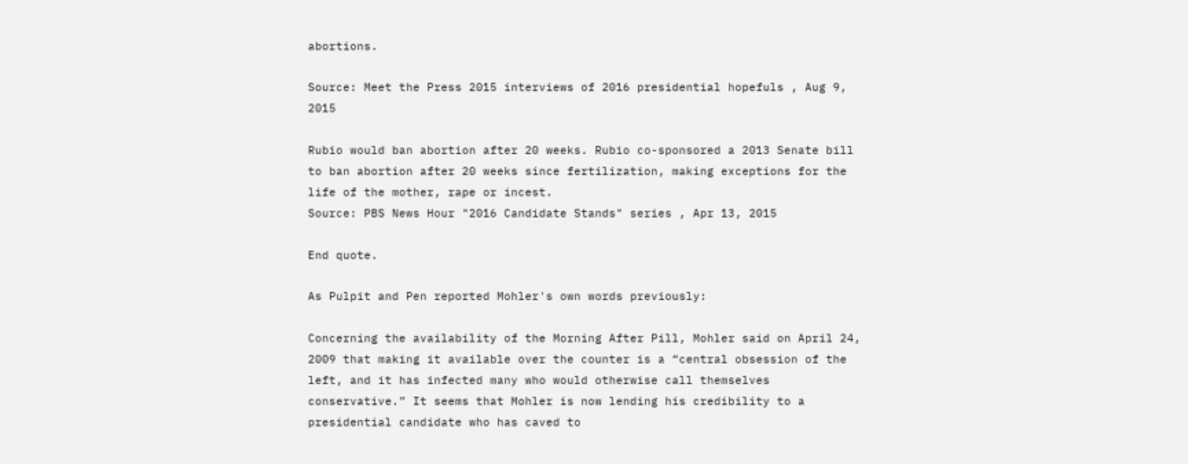abortions.

Source: Meet the Press 2015 interviews of 2016 presidential hopefuls , Aug 9, 2015

Rubio would ban abortion after 20 weeks. Rubio co-sponsored a 2013 Senate bill to ban abortion after 20 weeks since fertilization, making exceptions for the life of the mother, rape or incest.
Source: PBS News Hour "2016 Candidate Stands" series , Apr 13, 2015

End quote.

As Pulpit and Pen reported Mohler's own words previously:

Concerning the availability of the Morning After Pill, Mohler said on April 24, 2009 that making it available over the counter is a “central obsession of the left, and it has infected many who would otherwise call themselves conservative.” It seems that Mohler is now lending his credibility to a presidential candidate who has caved to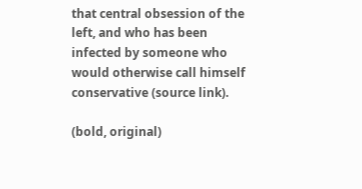that central obsession of the left, and who has been infected by someone who would otherwise call himself conservative (source link).

(bold, original)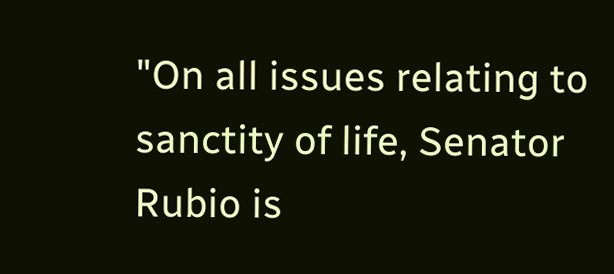"On all issues relating to sanctity of life, Senator Rubio is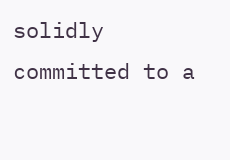solidly committed to a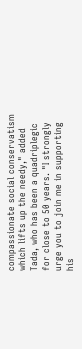compassionate social conservatism which lifts up the needy," added Tada, who has been a quadriplegic for close to 50 years. "I strongly urge you to join me in supporting his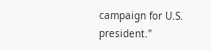campaign for U.S. president."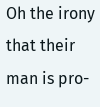Oh the irony that their man is pro-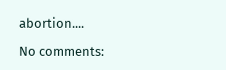abortion....

No comments: